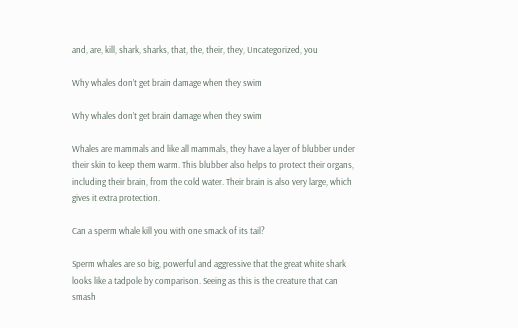and, are, kill, shark, sharks, that, the, their, they, Uncategorized, you

Why whales don’t get brain damage when they swim

Why whales don’t get brain damage when they swim

Whales are mammals and like all mammals, they have a layer of blubber under their skin to keep them warm. This blubber also helps to protect their organs, including their brain, from the cold water. Their brain is also very large, which gives it extra protection.

Can a sperm whale kill you with one smack of its tail?

Sperm whales are so big, powerful and aggressive that the great white shark looks like a tadpole by comparison. Seeing as this is the creature that can smash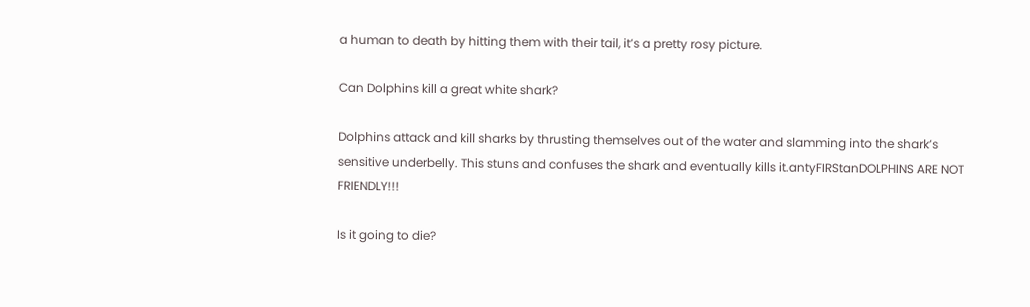a human to death by hitting them with their tail, it’s a pretty rosy picture.

Can Dolphins kill a great white shark?

Dolphins attack and kill sharks by thrusting themselves out of the water and slamming into the shark’s sensitive underbelly. This stuns and confuses the shark and eventually kills it.antyFIRStanDOLPHINS ARE NOT FRIENDLY!!!

Is it going to die?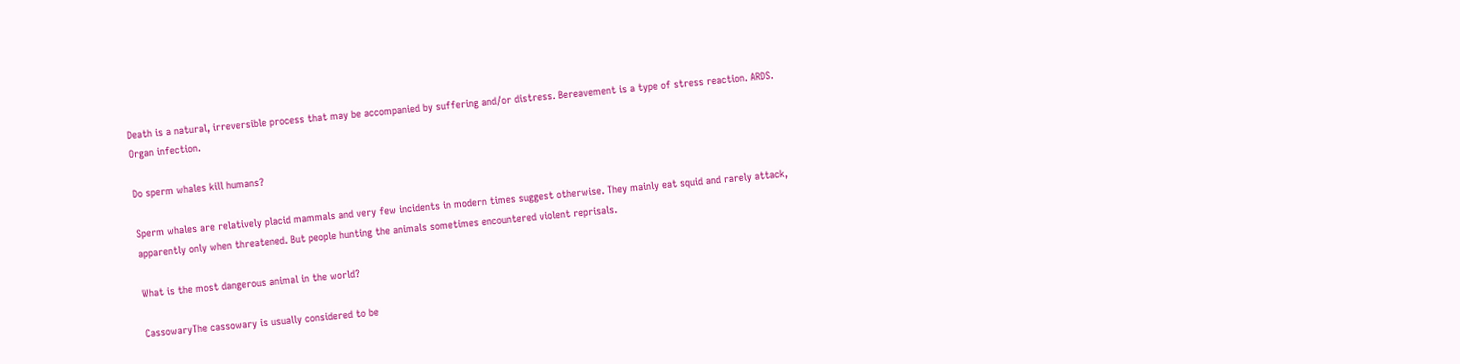Death is a natural, irreversible process that may be accompanied by suffering and/or distress. Bereavement is a type of stress reaction. ARDS. Organ infection.

Do sperm whales kill humans?

Sperm whales are relatively placid mammals and very few incidents in modern times suggest otherwise. They mainly eat squid and rarely attack, apparently only when threatened. But people hunting the animals sometimes encountered violent reprisals.

What is the most dangerous animal in the world?

CassowaryThe cassowary is usually considered to be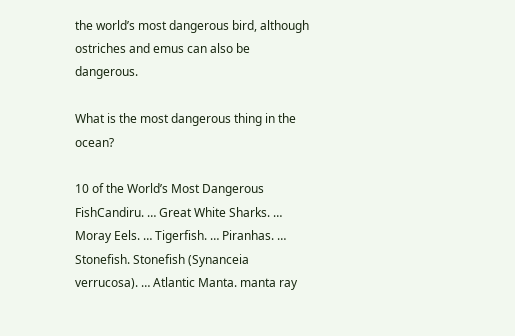the world’s most dangerous bird, although ostriches and emus can also be dangerous.

What is the most dangerous thing in the ocean?

10 of the World’s Most Dangerous FishCandiru. … Great White Sharks. … Moray Eels. … Tigerfish. … Piranhas. … Stonefish. Stonefish (Synanceia verrucosa). … Atlantic Manta. manta ray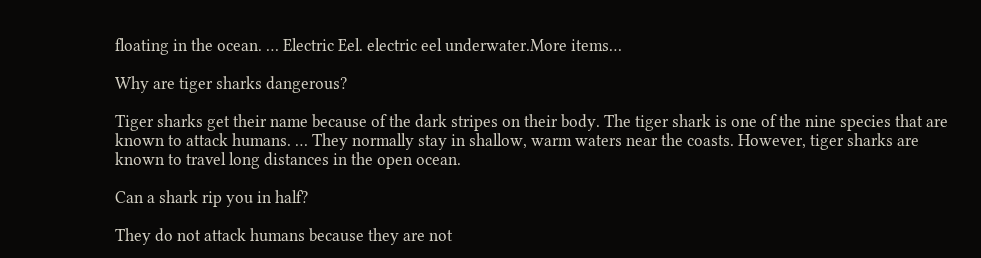floating in the ocean. … Electric Eel. electric eel underwater.More items…

Why are tiger sharks dangerous?

Tiger sharks get their name because of the dark stripes on their body. The tiger shark is one of the nine species that are known to attack humans. … They normally stay in shallow, warm waters near the coasts. However, tiger sharks are known to travel long distances in the open ocean.

Can a shark rip you in half?

They do not attack humans because they are not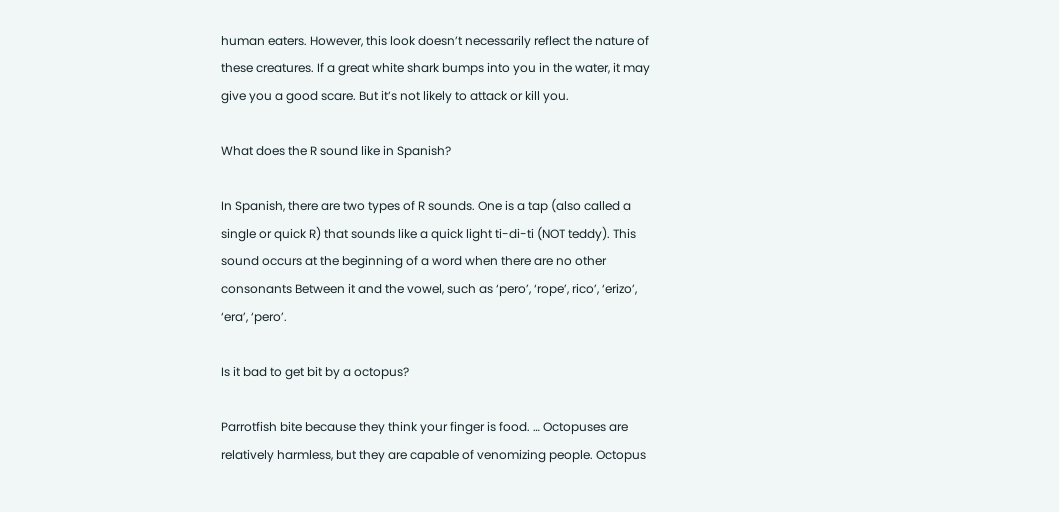human eaters. However, this look doesn’t necessarily reflect the nature of these creatures. If a great white shark bumps into you in the water, it may give you a good scare. But it’s not likely to attack or kill you.

What does the R sound like in Spanish?

In Spanish, there are two types of R sounds. One is a tap (also called a single or quick R) that sounds like a quick light ti-di-ti (NOT teddy). This sound occurs at the beginning of a word when there are no other consonants Between it and the vowel, such as ‘pero’, ‘rope’, rico’, ‘erizo’, ‘era’, ‘pero’.

Is it bad to get bit by a octopus?

Parrotfish bite because they think your finger is food. … Octopuses are relatively harmless, but they are capable of venomizing people. Octopus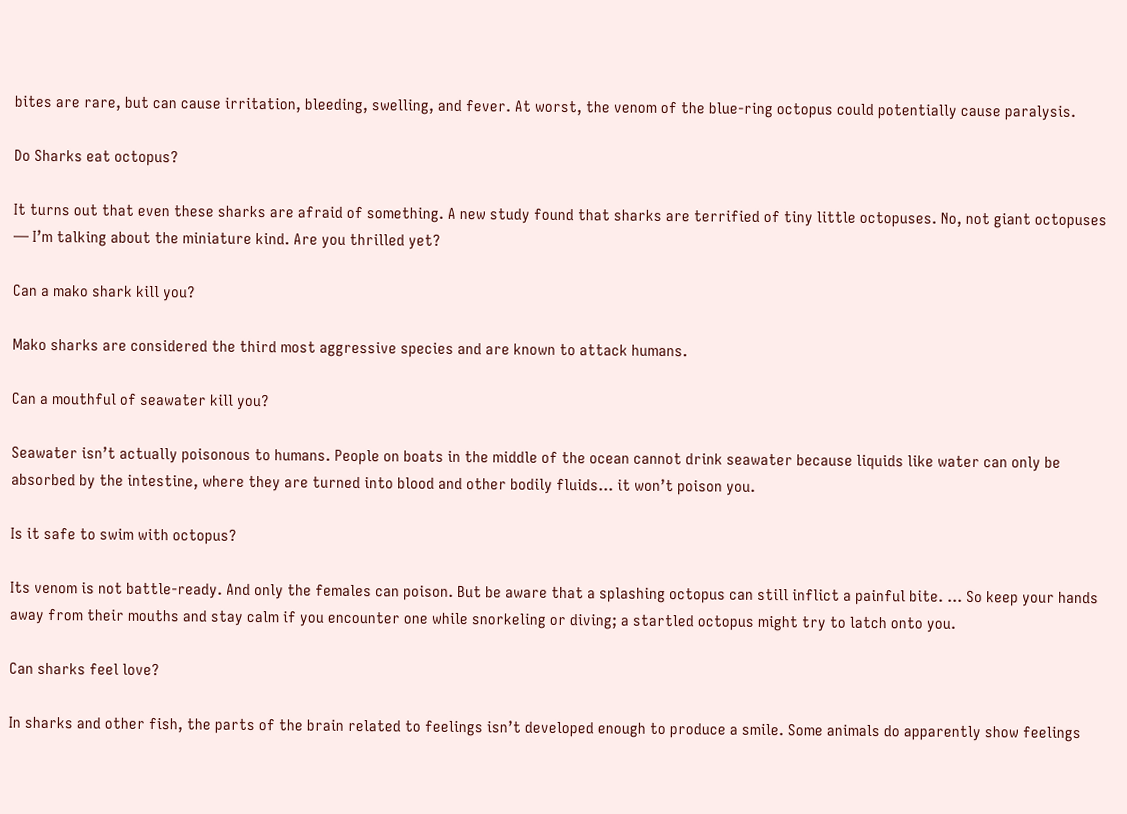bites are rare, but can cause irritation, bleeding, swelling, and fever. At worst, the venom of the blue-ring octopus could potentially cause paralysis.

Do Sharks eat octopus?

It turns out that even these sharks are afraid of something. A new study found that sharks are terrified of tiny little octopuses. No, not giant octopuses — I’m talking about the miniature kind. Are you thrilled yet?

Can a mako shark kill you?

Mako sharks are considered the third most aggressive species and are known to attack humans.

Can a mouthful of seawater kill you?

Seawater isn’t actually poisonous to humans. People on boats in the middle of the ocean cannot drink seawater because liquids like water can only be absorbed by the intestine, where they are turned into blood and other bodily fluids… it won’t poison you.

Is it safe to swim with octopus?

Its venom is not battle-ready. And only the females can poison. But be aware that a splashing octopus can still inflict a painful bite. … So keep your hands away from their mouths and stay calm if you encounter one while snorkeling or diving; a startled octopus might try to latch onto you.

Can sharks feel love?

In sharks and other fish, the parts of the brain related to feelings isn’t developed enough to produce a smile. Some animals do apparently show feelings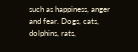such as happiness, anger and fear. Dogs, cats, dolphins, rats,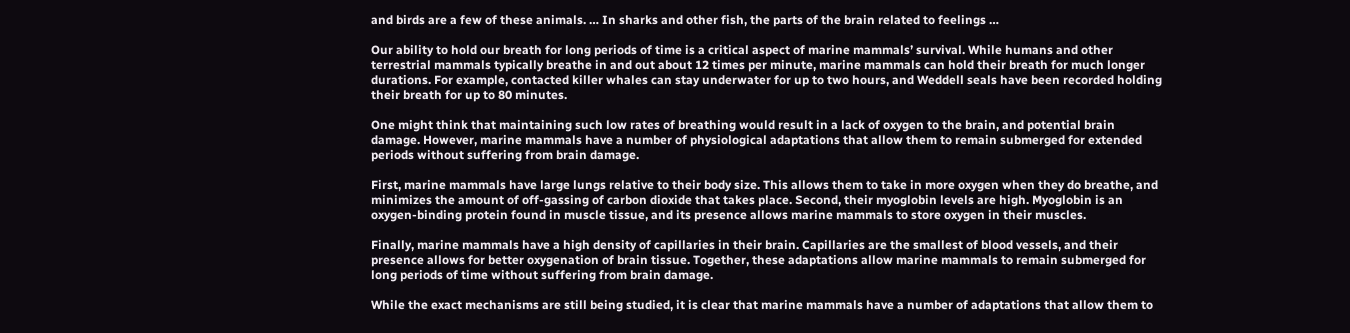and birds are a few of these animals. … In sharks and other fish, the parts of the brain related to feelings …

Our ability to hold our breath for long periods of time is a critical aspect of marine mammals’ survival. While humans and other terrestrial mammals typically breathe in and out about 12 times per minute, marine mammals can hold their breath for much longer durations. For example, contacted killer whales can stay underwater for up to two hours, and Weddell seals have been recorded holding their breath for up to 80 minutes.

One might think that maintaining such low rates of breathing would result in a lack of oxygen to the brain, and potential brain damage. However, marine mammals have a number of physiological adaptations that allow them to remain submerged for extended periods without suffering from brain damage.

First, marine mammals have large lungs relative to their body size. This allows them to take in more oxygen when they do breathe, and minimizes the amount of off-gassing of carbon dioxide that takes place. Second, their myoglobin levels are high. Myoglobin is an oxygen-binding protein found in muscle tissue, and its presence allows marine mammals to store oxygen in their muscles.

Finally, marine mammals have a high density of capillaries in their brain. Capillaries are the smallest of blood vessels, and their presence allows for better oxygenation of brain tissue. Together, these adaptations allow marine mammals to remain submerged for long periods of time without suffering from brain damage.

While the exact mechanisms are still being studied, it is clear that marine mammals have a number of adaptations that allow them to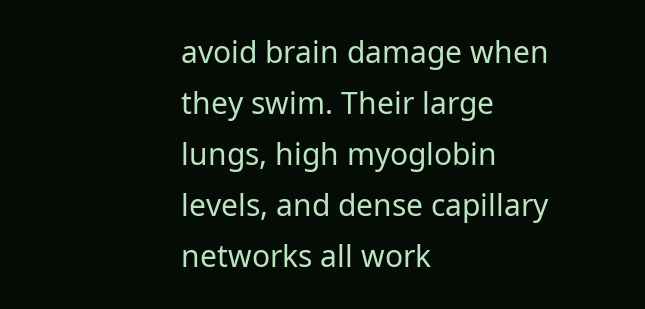avoid brain damage when they swim. Their large lungs, high myoglobin levels, and dense capillary networks all work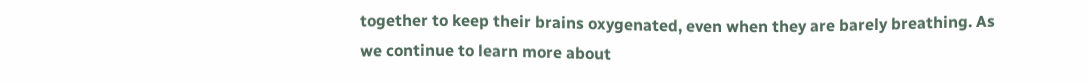together to keep their brains oxygenated, even when they are barely breathing. As we continue to learn more about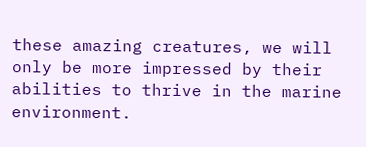these amazing creatures, we will only be more impressed by their abilities to thrive in the marine environment.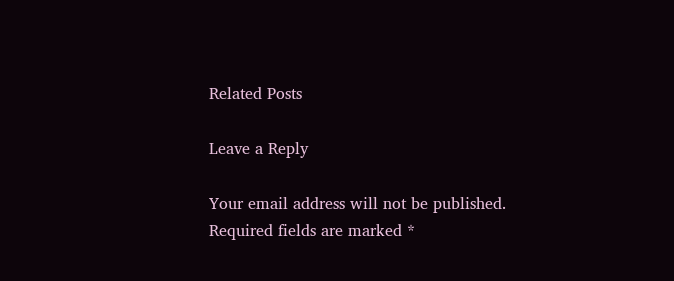Related Posts

Leave a Reply

Your email address will not be published. Required fields are marked *